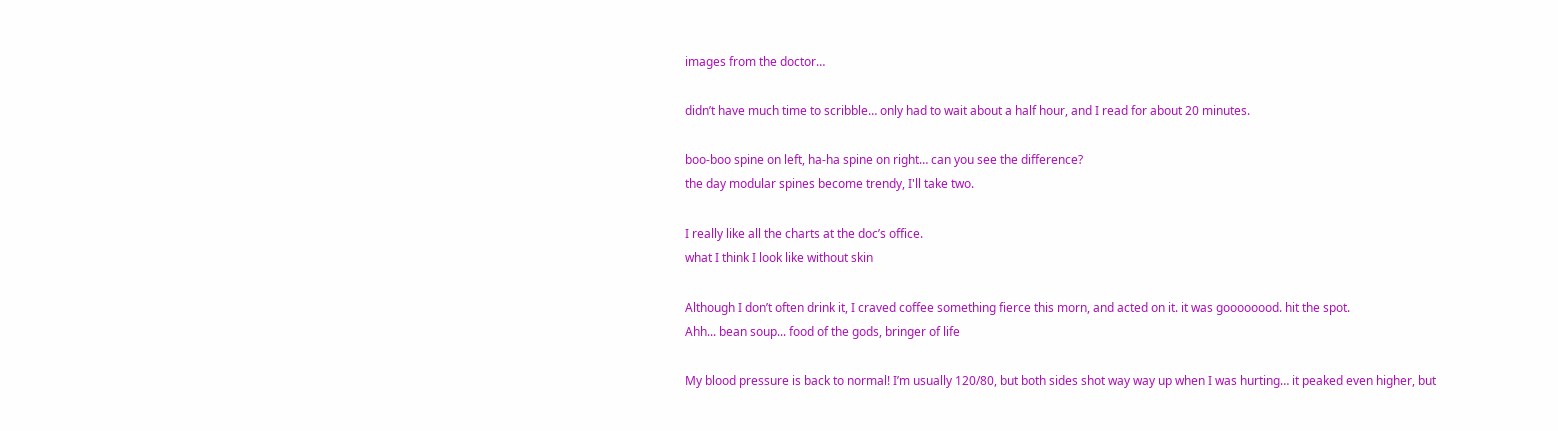images from the doctor…

didn’t have much time to scribble… only had to wait about a half hour, and I read for about 20 minutes.

boo-boo spine on left, ha-ha spine on right… can you see the difference?
the day modular spines become trendy, I'll take two.

I really like all the charts at the doc’s office.
what I think I look like without skin

Although I don’t often drink it, I craved coffee something fierce this morn, and acted on it. it was goooooood. hit the spot.
Ahh... bean soup... food of the gods, bringer of life

My blood pressure is back to normal! I’m usually 120/80, but both sides shot way way up when I was hurting… it peaked even higher, but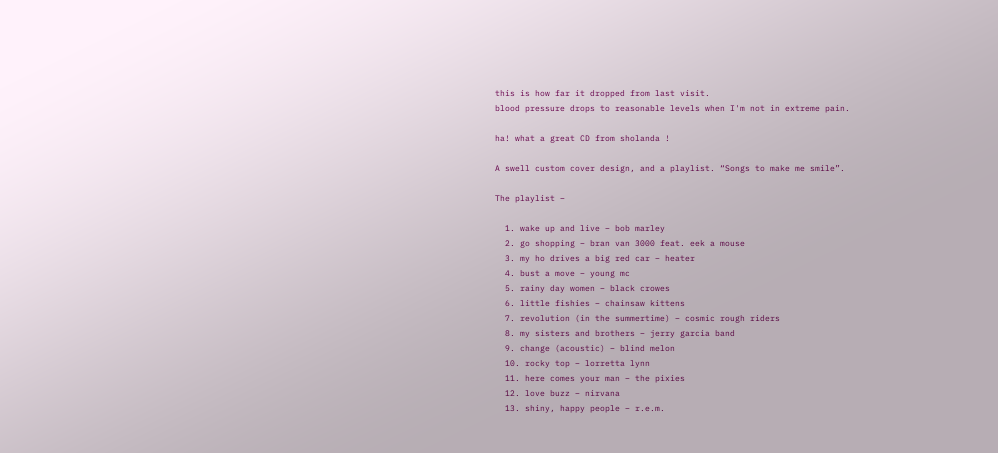this is how far it dropped from last visit.
blood pressure drops to reasonable levels when I'm not in extreme pain.

ha! what a great CD from sholanda !

A swell custom cover design, and a playlist. “Songs to make me smile”.

The playlist –

  1. wake up and live – bob marley
  2. go shopping – bran van 3000 feat. eek a mouse
  3. my ho drives a big red car – heater
  4. bust a move – young mc
  5. rainy day women – black crowes
  6. little fishies – chainsaw kittens
  7. revolution (in the summertime) – cosmic rough riders
  8. my sisters and brothers – jerry garcia band
  9. change (acoustic) – blind melon
  10. rocky top – lorretta lynn
  11. here comes your man – the pixies
  12. love buzz – nirvana
  13. shiny, happy people – r.e.m.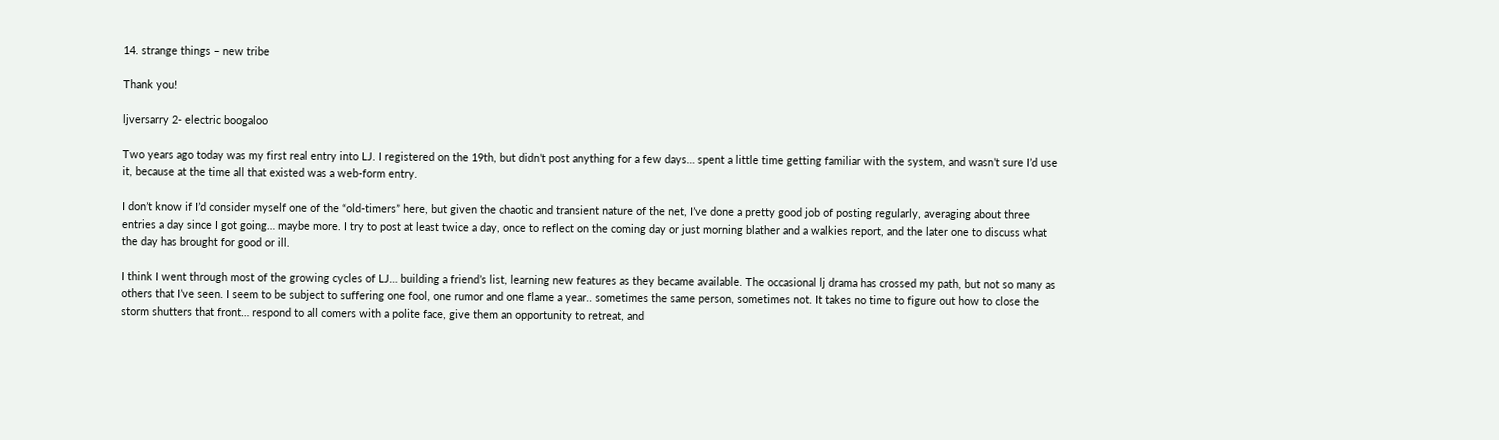14. strange things – new tribe

Thank you!

ljversarry 2- electric boogaloo

Two years ago today was my first real entry into LJ. I registered on the 19th, but didn’t post anything for a few days… spent a little time getting familiar with the system, and wasn’t sure I’d use it, because at the time all that existed was a web-form entry.

I don’t know if I’d consider myself one of the “old-timers” here, but given the chaotic and transient nature of the net, I’ve done a pretty good job of posting regularly, averaging about three entries a day since I got going… maybe more. I try to post at least twice a day, once to reflect on the coming day or just morning blather and a walkies report, and the later one to discuss what the day has brought for good or ill.

I think I went through most of the growing cycles of LJ… building a friend’s list, learning new features as they became available. The occasional lj drama has crossed my path, but not so many as others that I’ve seen. I seem to be subject to suffering one fool, one rumor and one flame a year.. sometimes the same person, sometimes not. It takes no time to figure out how to close the storm shutters that front… respond to all comers with a polite face, give them an opportunity to retreat, and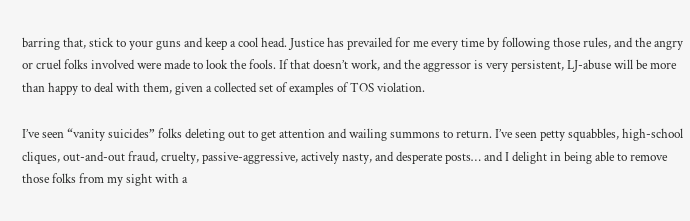barring that, stick to your guns and keep a cool head. Justice has prevailed for me every time by following those rules, and the angry or cruel folks involved were made to look the fools. If that doesn’t work, and the aggressor is very persistent, LJ-abuse will be more than happy to deal with them, given a collected set of examples of TOS violation.

I’ve seen “vanity suicides” folks deleting out to get attention and wailing summons to return. I’ve seen petty squabbles, high-school cliques, out-and-out fraud, cruelty, passive-aggressive, actively nasty, and desperate posts… and I delight in being able to remove those folks from my sight with a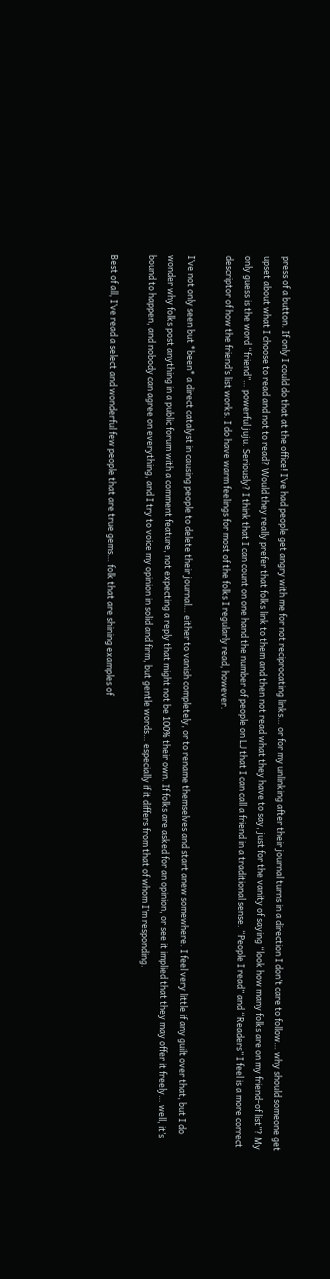press of a button. If only I could do that at the office! I’ve had people get angry with me for not reciprocating links… or for my unlinking after their journal turns in a direction I don’t care to follow… why should someone get upset about what I choose to read and not to read? Would they really prefer that folks link to them and then not read what they have to say, just for the vanity of saying “look how many folks are on my friend-of list”? My only guess is the word “friend”… powerful juju. Seriously? I think that I can count on one hand the number of people on LJ that I can call a friend in a traditional sense. “People I read” and “Readers” I feel is a more correct descriptor of how the friend’s list works. I do have warm feelings for most of the folks I regularly read, however.

I’ve not only seen but *been* a direct catalyst in causing people to delete their journal… either to vanish completely, or to rename themselves and start anew somewhere. I feel very little if any guilt over that, but I do wonder why folks post anything in a public forum with a comment feature, not expecting a reply that might not be 100% their own. If folks are asked for an opinion, or see it implied that they may offer it freely… well, it’s bound to happen, and nobody can agree on everything, and I try to voice my opinion in solid and firm, but gentle words… especially if it differs from that of whom I’m responding.

Best of all, I’ve read a select and wonderful few people that are true gems… folk that are shining examples of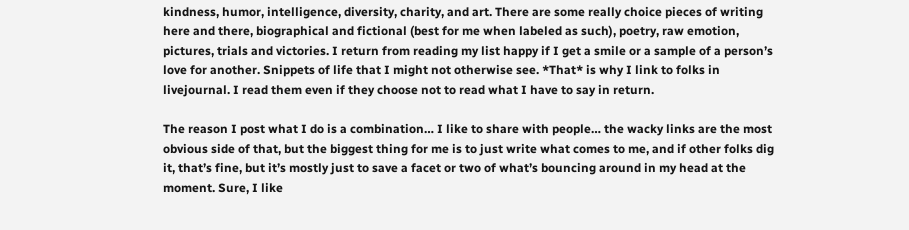kindness, humor, intelligence, diversity, charity, and art. There are some really choice pieces of writing here and there, biographical and fictional (best for me when labeled as such), poetry, raw emotion, pictures, trials and victories. I return from reading my list happy if I get a smile or a sample of a person’s love for another. Snippets of life that I might not otherwise see. *That* is why I link to folks in livejournal. I read them even if they choose not to read what I have to say in return.

The reason I post what I do is a combination… I like to share with people… the wacky links are the most obvious side of that, but the biggest thing for me is to just write what comes to me, and if other folks dig it, that’s fine, but it’s mostly just to save a facet or two of what’s bouncing around in my head at the moment. Sure, I like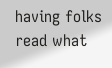having folks read what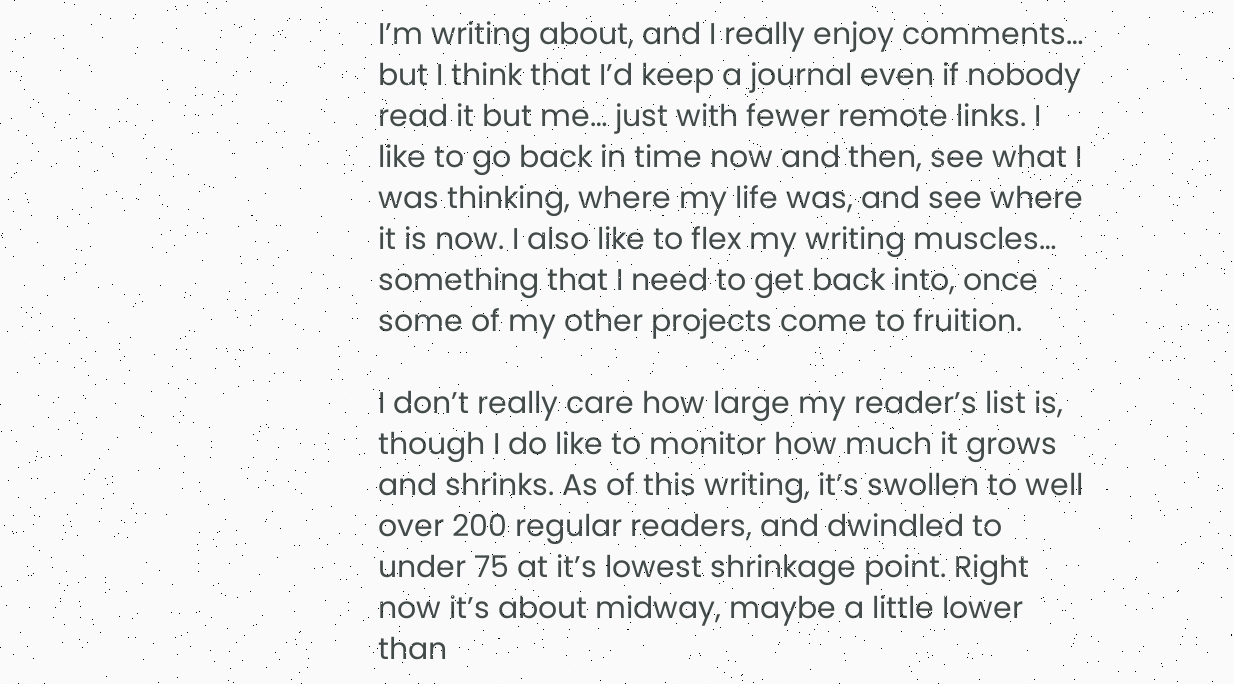I’m writing about, and I really enjoy comments… but I think that I’d keep a journal even if nobody read it but me… just with fewer remote links. I like to go back in time now and then, see what I was thinking, where my life was, and see where it is now. I also like to flex my writing muscles… something that I need to get back into, once some of my other projects come to fruition.

I don’t really care how large my reader’s list is, though I do like to monitor how much it grows and shrinks. As of this writing, it’s swollen to well over 200 regular readers, and dwindled to under 75 at it’s lowest shrinkage point. Right now it’s about midway, maybe a little lower than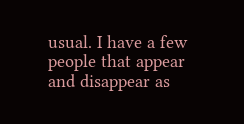usual. I have a few people that appear and disappear as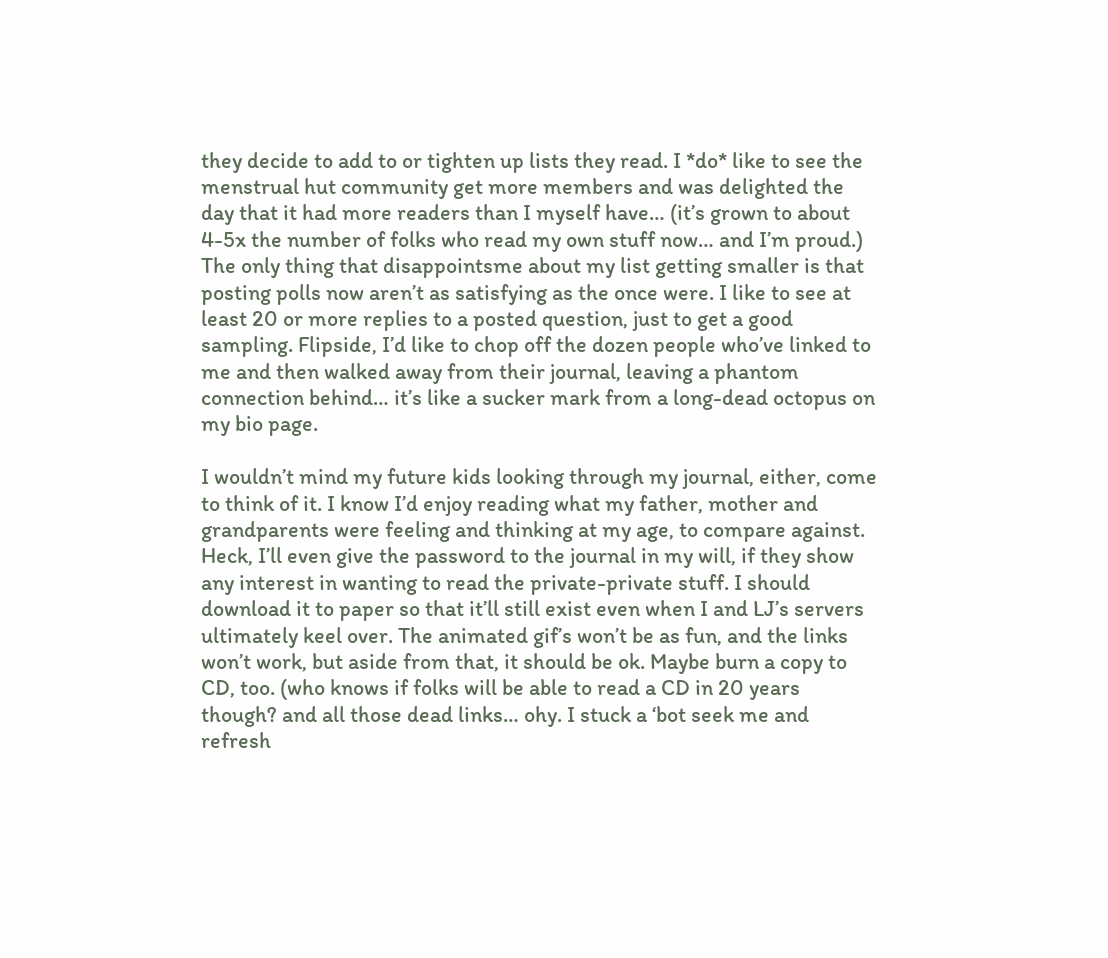they decide to add to or tighten up lists they read. I *do* like to see the menstrual hut community get more members and was delighted the day that it had more readers than I myself have… (it’s grown to about 4-5x the number of folks who read my own stuff now… and I’m proud.) The only thing that disappointsme about my list getting smaller is that posting polls now aren’t as satisfying as the once were. I like to see at least 20 or more replies to a posted question, just to get a good sampling. Flipside, I’d like to chop off the dozen people who’ve linked to me and then walked away from their journal, leaving a phantom connection behind… it’s like a sucker mark from a long-dead octopus on my bio page.

I wouldn’t mind my future kids looking through my journal, either, come to think of it. I know I’d enjoy reading what my father, mother and grandparents were feeling and thinking at my age, to compare against. Heck, I’ll even give the password to the journal in my will, if they show any interest in wanting to read the private-private stuff. I should download it to paper so that it’ll still exist even when I and LJ’s servers ultimately keel over. The animated gif’s won’t be as fun, and the links won’t work, but aside from that, it should be ok. Maybe burn a copy to CD, too. (who knows if folks will be able to read a CD in 20 years though? and all those dead links… ohy. I stuck a ‘bot seek me and refresh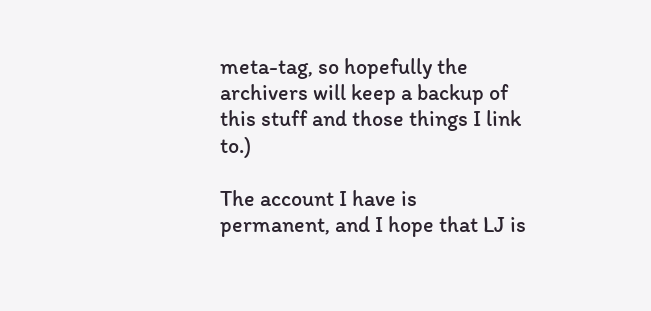meta-tag, so hopefully the archivers will keep a backup of this stuff and those things I link to.)

The account I have is permanent, and I hope that LJ is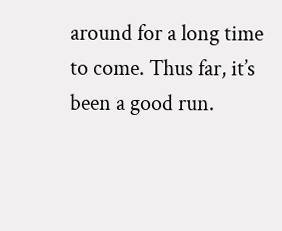around for a long time to come. Thus far, it’s been a good run.